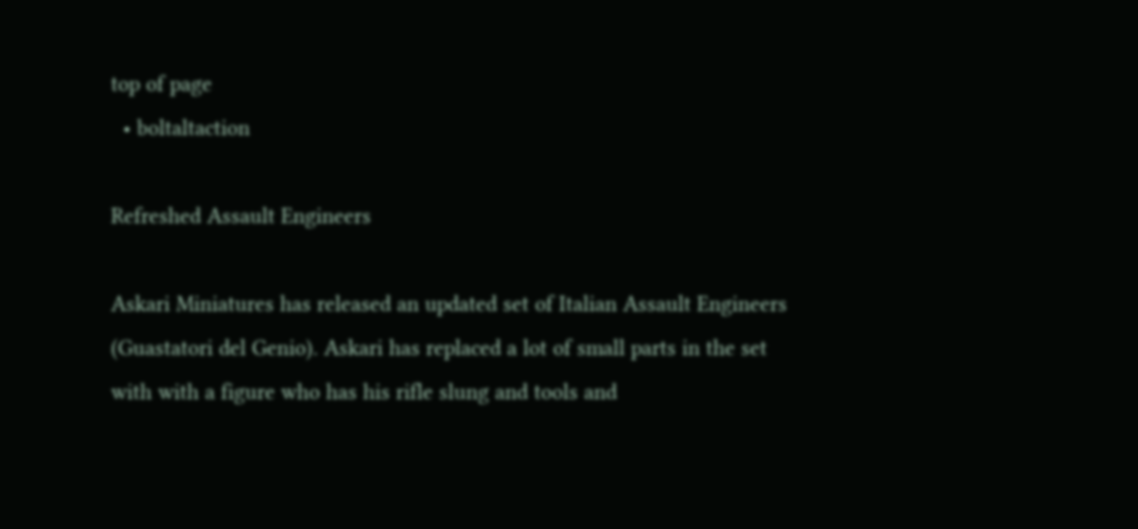top of page
  • boltaltaction

Refreshed Assault Engineers

Askari Miniatures has released an updated set of Italian Assault Engineers (Guastatori del Genio). Askari has replaced a lot of small parts in the set with with a figure who has his rifle slung and tools and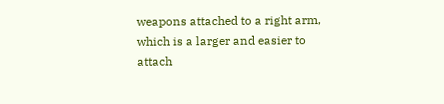weapons attached to a right arm, which is a larger and easier to attach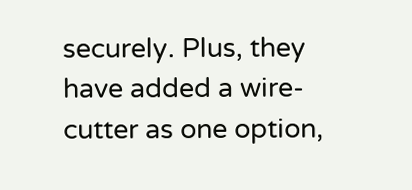securely. Plus, they have added a wire-cutter as one option,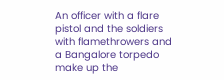An officer with a flare pistol and the soldiers with flamethrowers and a Bangalore torpedo make up the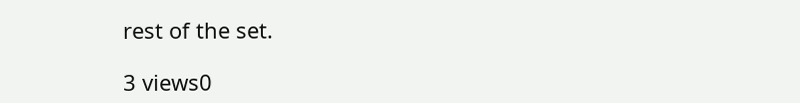rest of the set.

3 views0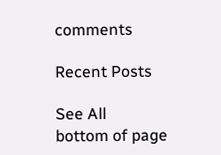comments

Recent Posts

See All
bottom of page